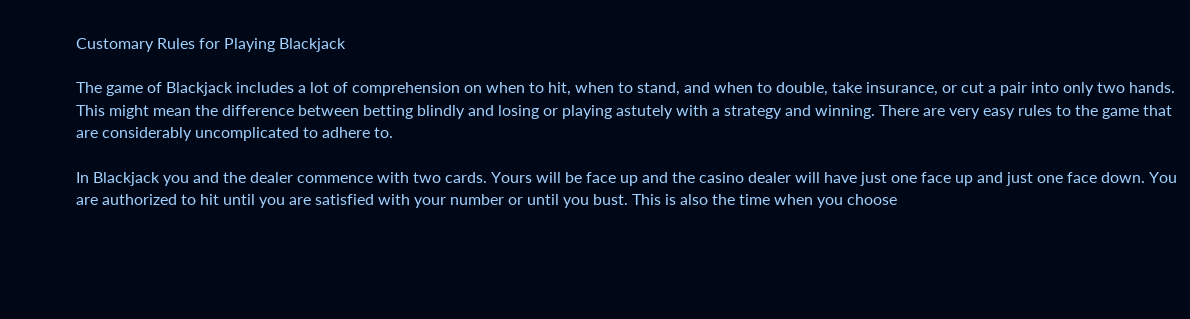Customary Rules for Playing Blackjack

The game of Blackjack includes a lot of comprehension on when to hit, when to stand, and when to double, take insurance, or cut a pair into only two hands. This might mean the difference between betting blindly and losing or playing astutely with a strategy and winning. There are very easy rules to the game that are considerably uncomplicated to adhere to.

In Blackjack you and the dealer commence with two cards. Yours will be face up and the casino dealer will have just one face up and just one face down. You are authorized to hit until you are satisfied with your number or until you bust. This is also the time when you choose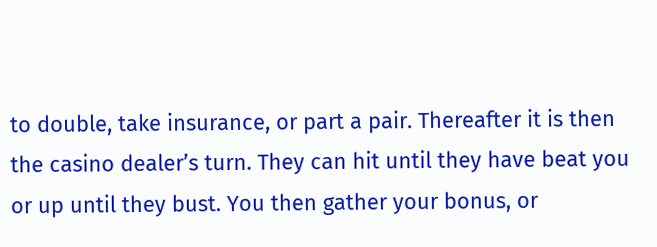to double, take insurance, or part a pair. Thereafter it is then the casino dealer’s turn. They can hit until they have beat you or up until they bust. You then gather your bonus, or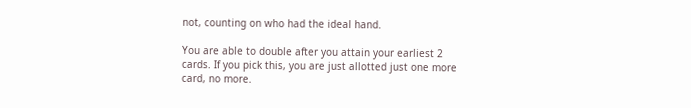not, counting on who had the ideal hand.

You are able to double after you attain your earliest 2 cards. If you pick this, you are just allotted just one more card, no more.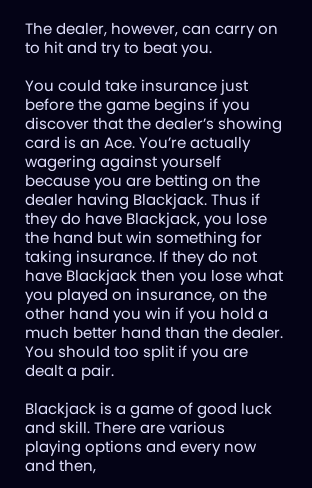The dealer, however, can carry on to hit and try to beat you.

You could take insurance just before the game begins if you discover that the dealer’s showing card is an Ace. You’re actually wagering against yourself because you are betting on the dealer having Blackjack. Thus if they do have Blackjack, you lose the hand but win something for taking insurance. If they do not have Blackjack then you lose what you played on insurance, on the other hand you win if you hold a much better hand than the dealer. You should too split if you are dealt a pair.

Blackjack is a game of good luck and skill. There are various playing options and every now and then,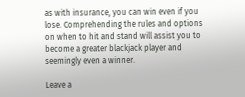as with insurance, you can win even if you lose. Comprehending the rules and options on when to hit and stand will assist you to become a greater blackjack player and seemingly even a winner.

Leave a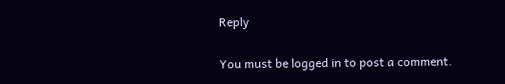Reply

You must be logged in to post a comment.